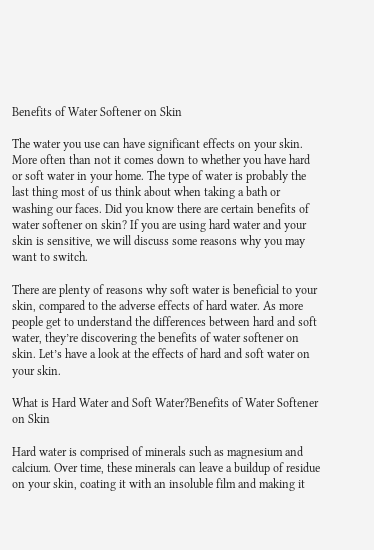Benefits of Water Softener on Skin

The water you use can have significant effects on your skin. More often than not it comes down to whether you have hard or soft water in your home. The type of water is probably the last thing most of us think about when taking a bath or washing our faces. Did you know there are certain benefits of water softener on skin? If you are using hard water and your skin is sensitive, we will discuss some reasons why you may want to switch.

There are plenty of reasons why soft water is beneficial to your skin, compared to the adverse effects of hard water. As more people get to understand the differences between hard and soft water, they’re discovering the benefits of water softener on skin. Let’s have a look at the effects of hard and soft water on your skin.

What is Hard Water and Soft Water?Benefits of Water Softener on Skin

Hard water is comprised of minerals such as magnesium and calcium. Over time, these minerals can leave a buildup of residue on your skin, coating it with an insoluble film and making it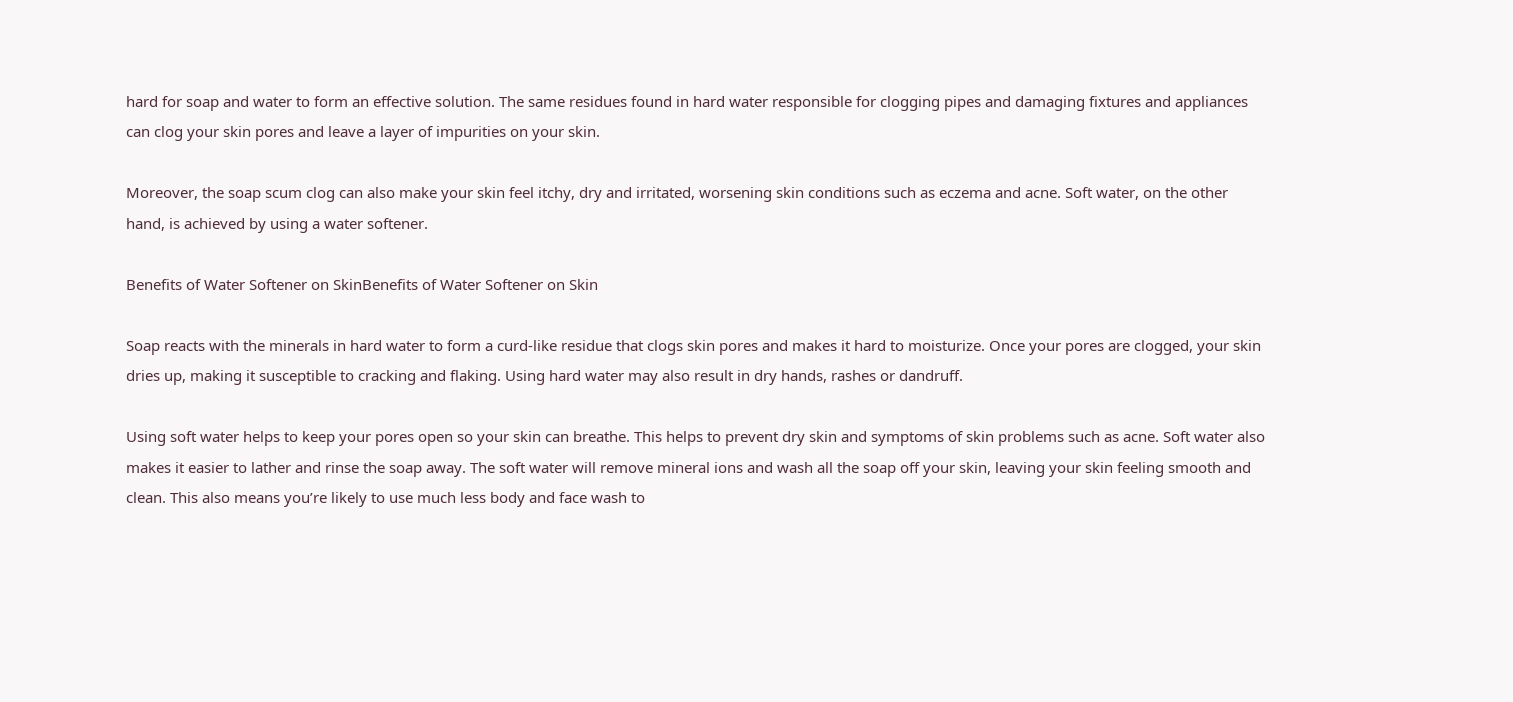hard for soap and water to form an effective solution. The same residues found in hard water responsible for clogging pipes and damaging fixtures and appliances can clog your skin pores and leave a layer of impurities on your skin.

Moreover, the soap scum clog can also make your skin feel itchy, dry and irritated, worsening skin conditions such as eczema and acne. Soft water, on the other hand, is achieved by using a water softener.

Benefits of Water Softener on SkinBenefits of Water Softener on Skin

Soap reacts with the minerals in hard water to form a curd-like residue that clogs skin pores and makes it hard to moisturize. Once your pores are clogged, your skin dries up, making it susceptible to cracking and flaking. Using hard water may also result in dry hands, rashes or dandruff.

Using soft water helps to keep your pores open so your skin can breathe. This helps to prevent dry skin and symptoms of skin problems such as acne. Soft water also makes it easier to lather and rinse the soap away. The soft water will remove mineral ions and wash all the soap off your skin, leaving your skin feeling smooth and clean. This also means you’re likely to use much less body and face wash to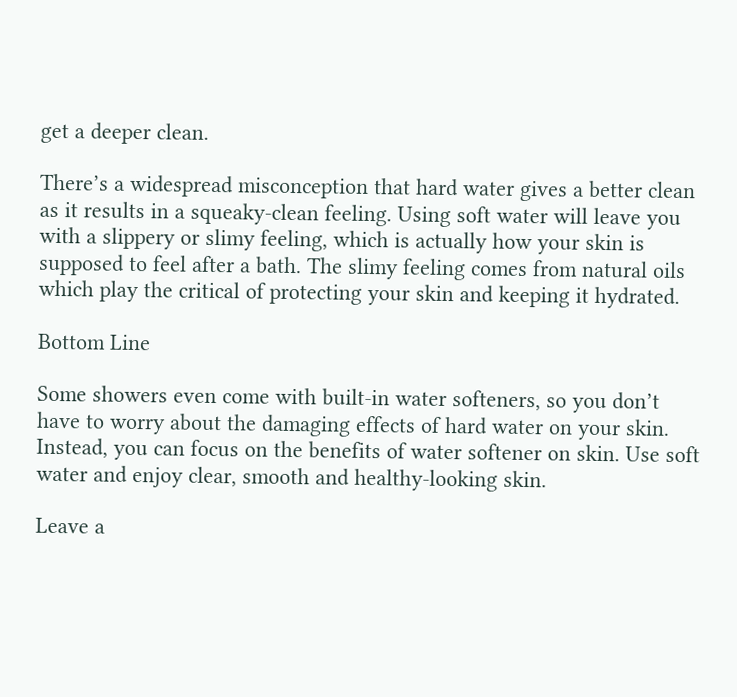get a deeper clean.

There’s a widespread misconception that hard water gives a better clean as it results in a squeaky-clean feeling. Using soft water will leave you with a slippery or slimy feeling, which is actually how your skin is supposed to feel after a bath. The slimy feeling comes from natural oils which play the critical of protecting your skin and keeping it hydrated.

Bottom Line

Some showers even come with built-in water softeners, so you don’t have to worry about the damaging effects of hard water on your skin. Instead, you can focus on the benefits of water softener on skin. Use soft water and enjoy clear, smooth and healthy-looking skin.

Leave a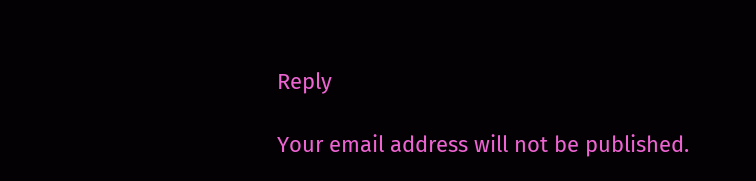Reply

Your email address will not be published.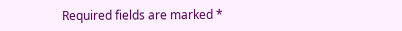Required fields are marked *